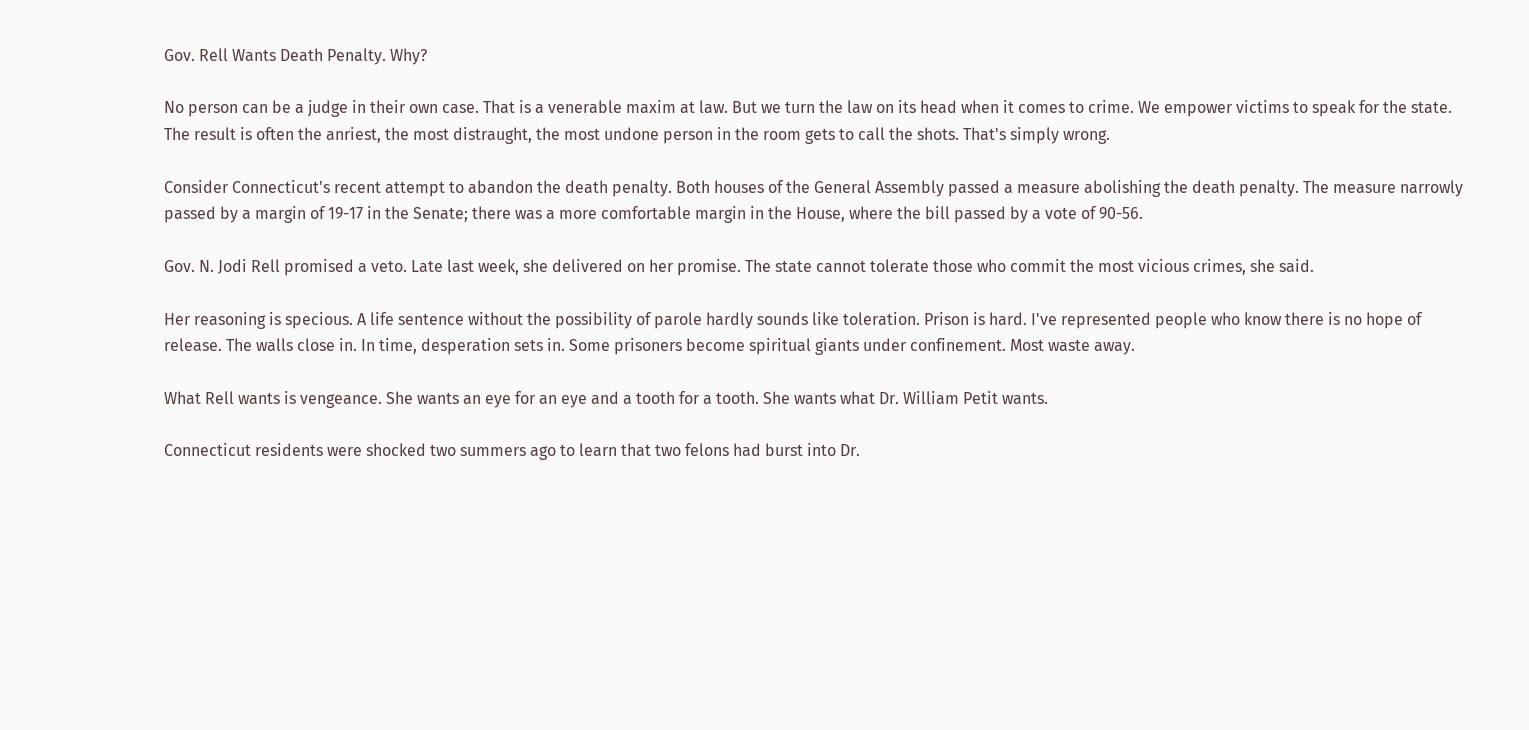Gov. Rell Wants Death Penalty. Why?

No person can be a judge in their own case. That is a venerable maxim at law. But we turn the law on its head when it comes to crime. We empower victims to speak for the state. The result is often the anriest, the most distraught, the most undone person in the room gets to call the shots. That's simply wrong.

Consider Connecticut's recent attempt to abandon the death penalty. Both houses of the General Assembly passed a measure abolishing the death penalty. The measure narrowly passed by a margin of 19-17 in the Senate; there was a more comfortable margin in the House, where the bill passed by a vote of 90-56.

Gov. N. Jodi Rell promised a veto. Late last week, she delivered on her promise. The state cannot tolerate those who commit the most vicious crimes, she said.

Her reasoning is specious. A life sentence without the possibility of parole hardly sounds like toleration. Prison is hard. I've represented people who know there is no hope of release. The walls close in. In time, desperation sets in. Some prisoners become spiritual giants under confinement. Most waste away.

What Rell wants is vengeance. She wants an eye for an eye and a tooth for a tooth. She wants what Dr. William Petit wants.

Connecticut residents were shocked two summers ago to learn that two felons had burst into Dr.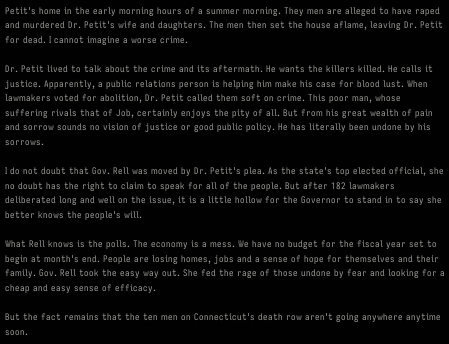Petit's home in the early morning hours of a summer morning. They men are alleged to have raped and murdered Dr. Petit's wife and daughters. The men then set the house aflame, leaving Dr. Petit for dead. I cannot imagine a worse crime.

Dr. Petit lived to talk about the crime and its aftermath. He wants the killers killed. He calls it justice. Apparently, a public relations person is helping him make his case for blood lust. When lawmakers voted for abolition, Dr. Petit called them soft on crime. This poor man, whose suffering rivals that of Job, certainly enjoys the pity of all. But from his great wealth of pain and sorrow sounds no vision of justice or good public policy. He has literally been undone by his sorrows.

I do not doubt that Gov. Rell was moved by Dr. Petit's plea. As the state's top elected official, she no doubt has the right to claim to speak for all of the people. But after 182 lawmakers deliberated long and well on the issue, it is a little hollow for the Governor to stand in to say she better knows the people's will.

What Rell knows is the polls. The economy is a mess. We have no budget for the fiscal year set to begin at month's end. People are losing homes, jobs and a sense of hope for themselves and their family. Gov. Rell took the easy way out. She fed the rage of those undone by fear and looking for a cheap and easy sense of efficacy.

But the fact remains that the ten men on Connecticut's death row aren't going anywhere anytime soon.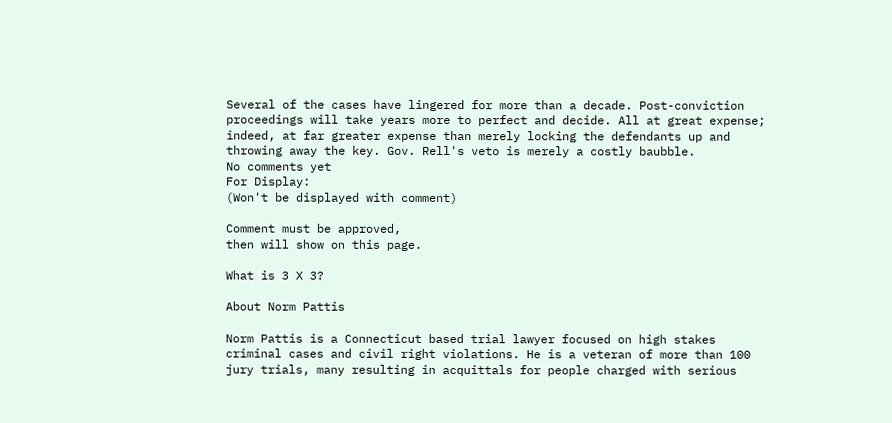Several of the cases have lingered for more than a decade. Post-conviction proceedings will take years more to perfect and decide. All at great expense; indeed, at far greater expense than merely locking the defendants up and throwing away the key. Gov. Rell's veto is merely a costly baubble.
No comments yet
For Display:
(Won't be displayed with comment)

Comment must be approved,
then will show on this page.

What is 3 X 3?

About Norm Pattis

Norm Pattis is a Connecticut based trial lawyer focused on high stakes criminal cases and civil right violations. He is a veteran of more than 100 jury trials, many resulting in acquittals for people charged with serious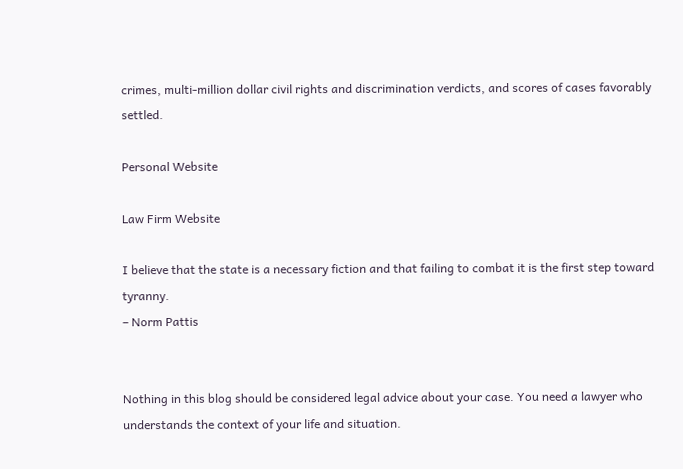crimes, multi-million dollar civil rights and discrimination verdicts, and scores of cases favorably settled.

Personal Website

Law Firm Website

I believe that the state is a necessary fiction and that failing to combat it is the first step toward tyranny.
– Norm Pattis


Nothing in this blog should be considered legal advice about your case. You need a lawyer who understands the context of your life and situation.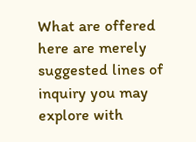What are offered here are merely suggested lines of inquiry you may explore with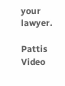your lawyer.

Pattis Video